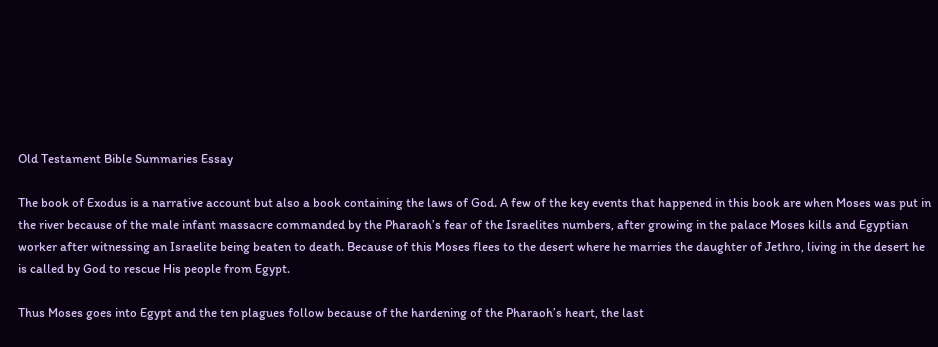Old Testament Bible Summaries Essay

The book of Exodus is a narrative account but also a book containing the laws of God. A few of the key events that happened in this book are when Moses was put in the river because of the male infant massacre commanded by the Pharaoh’s fear of the Israelites numbers, after growing in the palace Moses kills and Egyptian worker after witnessing an Israelite being beaten to death. Because of this Moses flees to the desert where he marries the daughter of Jethro, living in the desert he is called by God to rescue His people from Egypt.

Thus Moses goes into Egypt and the ten plagues follow because of the hardening of the Pharaoh’s heart, the last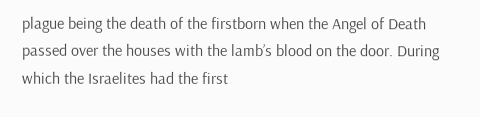plague being the death of the firstborn when the Angel of Death passed over the houses with the lamb’s blood on the door. During which the Israelites had the first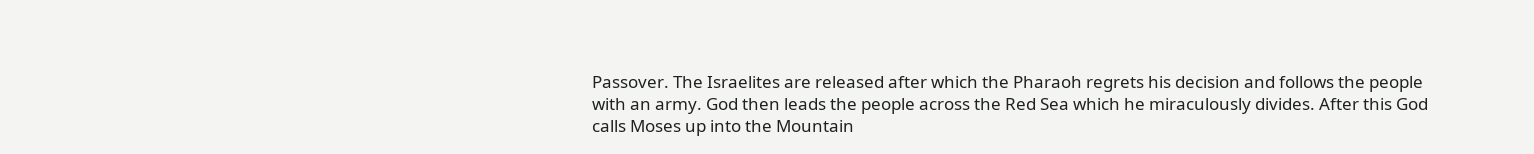Passover. The Israelites are released after which the Pharaoh regrets his decision and follows the people with an army. God then leads the people across the Red Sea which he miraculously divides. After this God calls Moses up into the Mountain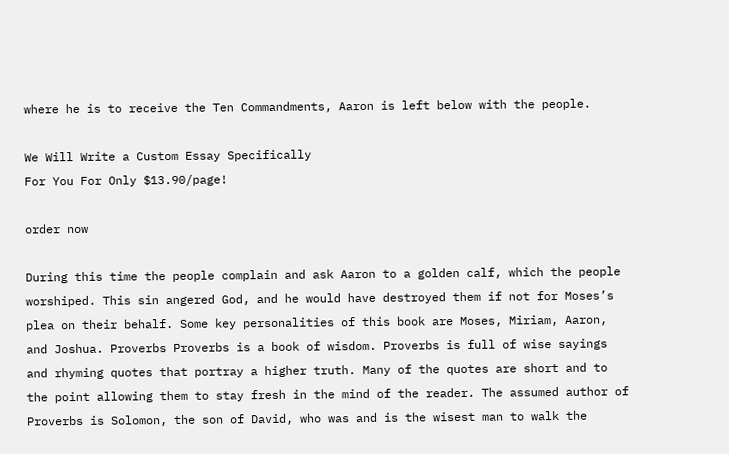where he is to receive the Ten Commandments, Aaron is left below with the people.

We Will Write a Custom Essay Specifically
For You For Only $13.90/page!

order now

During this time the people complain and ask Aaron to a golden calf, which the people worshiped. This sin angered God, and he would have destroyed them if not for Moses’s plea on their behalf. Some key personalities of this book are Moses, Miriam, Aaron, and Joshua. Proverbs Proverbs is a book of wisdom. Proverbs is full of wise sayings and rhyming quotes that portray a higher truth. Many of the quotes are short and to the point allowing them to stay fresh in the mind of the reader. The assumed author of Proverbs is Solomon, the son of David, who was and is the wisest man to walk the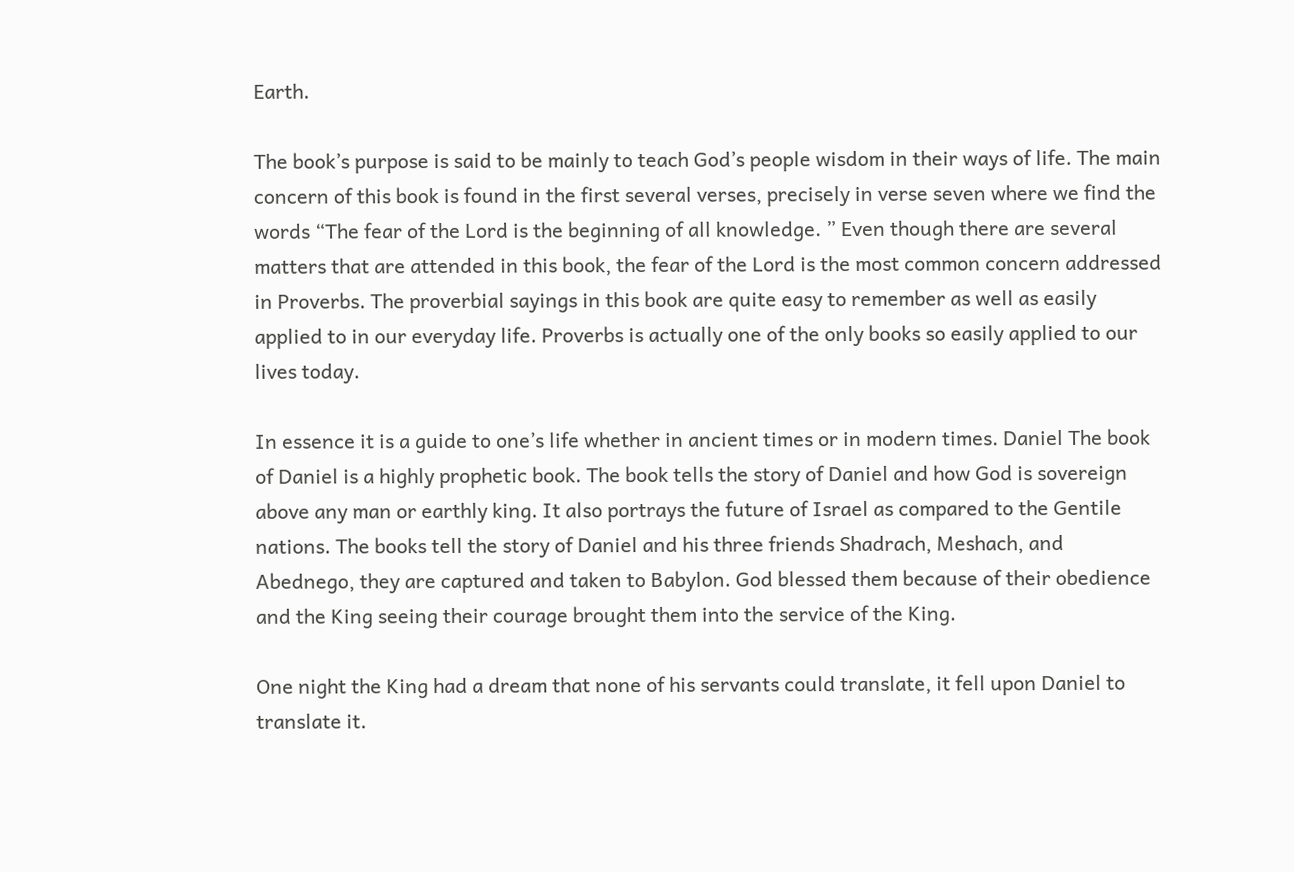Earth.

The book’s purpose is said to be mainly to teach God’s people wisdom in their ways of life. The main concern of this book is found in the first several verses, precisely in verse seven where we find the words “The fear of the Lord is the beginning of all knowledge. ” Even though there are several matters that are attended in this book, the fear of the Lord is the most common concern addressed in Proverbs. The proverbial sayings in this book are quite easy to remember as well as easily applied to in our everyday life. Proverbs is actually one of the only books so easily applied to our lives today.

In essence it is a guide to one’s life whether in ancient times or in modern times. Daniel The book of Daniel is a highly prophetic book. The book tells the story of Daniel and how God is sovereign above any man or earthly king. It also portrays the future of Israel as compared to the Gentile nations. The books tell the story of Daniel and his three friends Shadrach, Meshach, and Abednego, they are captured and taken to Babylon. God blessed them because of their obedience and the King seeing their courage brought them into the service of the King.

One night the King had a dream that none of his servants could translate, it fell upon Daniel to translate it.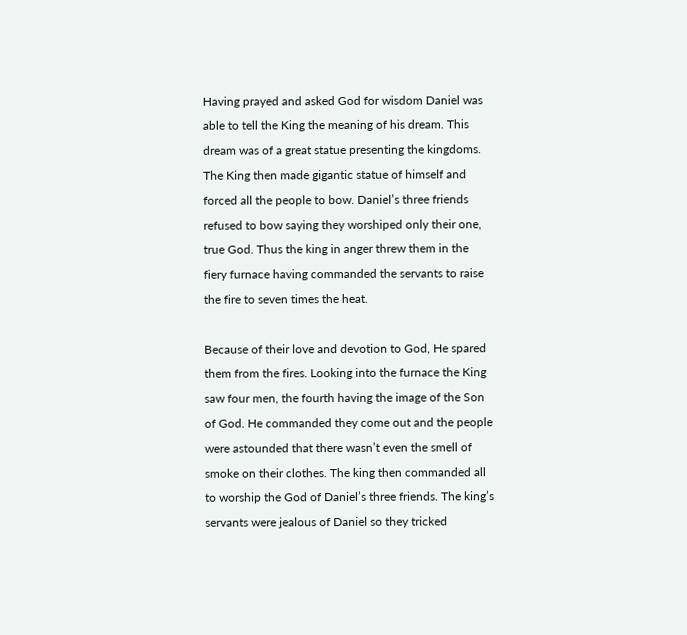Having prayed and asked God for wisdom Daniel was able to tell the King the meaning of his dream. This dream was of a great statue presenting the kingdoms. The King then made gigantic statue of himself and forced all the people to bow. Daniel’s three friends refused to bow saying they worshiped only their one, true God. Thus the king in anger threw them in the fiery furnace having commanded the servants to raise the fire to seven times the heat.

Because of their love and devotion to God, He spared them from the fires. Looking into the furnace the King saw four men, the fourth having the image of the Son of God. He commanded they come out and the people were astounded that there wasn’t even the smell of smoke on their clothes. The king then commanded all to worship the God of Daniel’s three friends. The king’s servants were jealous of Daniel so they tricked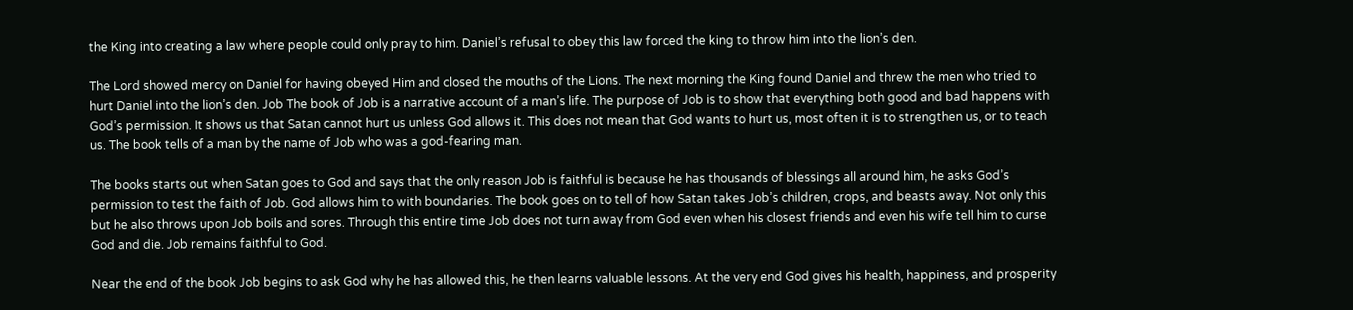the King into creating a law where people could only pray to him. Daniel’s refusal to obey this law forced the king to throw him into the lion’s den.

The Lord showed mercy on Daniel for having obeyed Him and closed the mouths of the Lions. The next morning the King found Daniel and threw the men who tried to hurt Daniel into the lion’s den. Job The book of Job is a narrative account of a man’s life. The purpose of Job is to show that everything both good and bad happens with God’s permission. It shows us that Satan cannot hurt us unless God allows it. This does not mean that God wants to hurt us, most often it is to strengthen us, or to teach us. The book tells of a man by the name of Job who was a god-fearing man.

The books starts out when Satan goes to God and says that the only reason Job is faithful is because he has thousands of blessings all around him, he asks God’s permission to test the faith of Job. God allows him to with boundaries. The book goes on to tell of how Satan takes Job’s children, crops, and beasts away. Not only this but he also throws upon Job boils and sores. Through this entire time Job does not turn away from God even when his closest friends and even his wife tell him to curse God and die. Job remains faithful to God.

Near the end of the book Job begins to ask God why he has allowed this, he then learns valuable lessons. At the very end God gives his health, happiness, and prosperity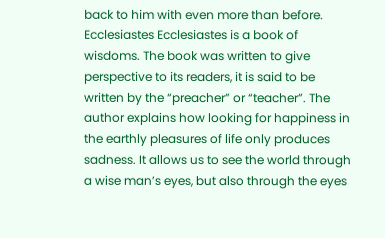back to him with even more than before. Ecclesiastes Ecclesiastes is a book of wisdoms. The book was written to give perspective to its readers, it is said to be written by the “preacher” or “teacher”. The author explains how looking for happiness in the earthly pleasures of life only produces sadness. It allows us to see the world through a wise man’s eyes, but also through the eyes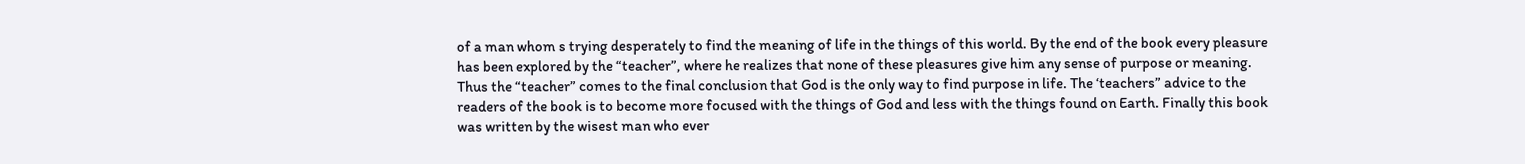of a man whom s trying desperately to find the meaning of life in the things of this world. By the end of the book every pleasure has been explored by the “teacher”, where he realizes that none of these pleasures give him any sense of purpose or meaning. Thus the “teacher” comes to the final conclusion that God is the only way to find purpose in life. The ‘teachers” advice to the readers of the book is to become more focused with the things of God and less with the things found on Earth. Finally this book was written by the wisest man who ever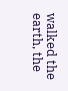walked the earth, the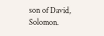son of David, Solomon.